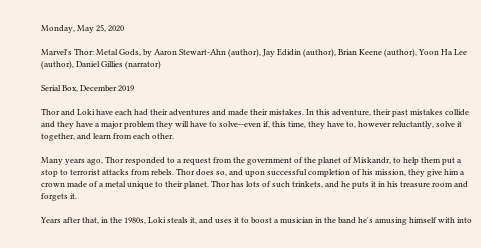Monday, May 25, 2020

Marvel's Thor: Metal Gods, by Aaron Stewart-Ahn (author), Jay Edidin (author), Brian Keene (author), Yoon Ha Lee (author), Daniel Gillies (narrator)

Serial Box, December 2019

Thor and Loki have each had their adventures and made their mistakes. In this adventure, their past mistakes collide and they have a major problem they will have to solve--even if, this time, they have to, however reluctantly, solve it together, and learn from each other.

Many years ago, Thor responded to a request from the government of the planet of Miskandr, to help them put a stop to terrorist attacks from rebels. Thor does so, and upon successful completion of his mission, they give him a crown made of a metal unique to their planet. Thor has lots of such trinkets, and he puts it in his treasure room and forgets it.

Years after that, in the 1980s, Loki steals it, and uses it to boost a musician in the band he's amusing himself with into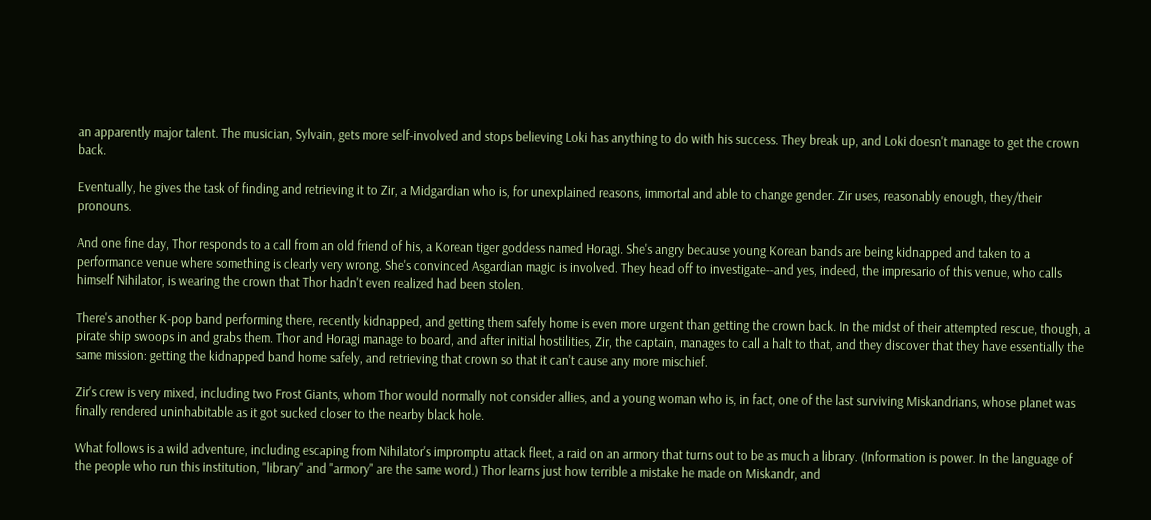an apparently major talent. The musician, Sylvain, gets more self-involved and stops believing Loki has anything to do with his success. They break up, and Loki doesn't manage to get the crown back.

Eventually, he gives the task of finding and retrieving it to Zir, a Midgardian who is, for unexplained reasons, immortal and able to change gender. Zir uses, reasonably enough, they/their pronouns.

And one fine day, Thor responds to a call from an old friend of his, a Korean tiger goddess named Horagi. She's angry because young Korean bands are being kidnapped and taken to a performance venue where something is clearly very wrong. She's convinced Asgardian magic is involved. They head off to investigate--and yes, indeed, the impresario of this venue, who calls himself Nihilator, is wearing the crown that Thor hadn't even realized had been stolen.

There's another K-pop band performing there, recently kidnapped, and getting them safely home is even more urgent than getting the crown back. In the midst of their attempted rescue, though, a pirate ship swoops in and grabs them. Thor and Horagi manage to board, and after initial hostilities, Zir, the captain, manages to call a halt to that, and they discover that they have essentially the same mission: getting the kidnapped band home safely, and retrieving that crown so that it can't cause any more mischief.

Zir's crew is very mixed, including two Frost Giants, whom Thor would normally not consider allies, and a young woman who is, in fact, one of the last surviving Miskandrians, whose planet was finally rendered uninhabitable as it got sucked closer to the nearby black hole.

What follows is a wild adventure, including escaping from Nihilator's impromptu attack fleet, a raid on an armory that turns out to be as much a library. (Information is power. In the language of the people who run this institution, "library" and "armory" are the same word.) Thor learns just how terrible a mistake he made on Miskandr, and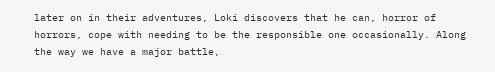later on in their adventures, Loki discovers that he can, horror of horrors, cope with needing to be the responsible one occasionally. Along the way we have a major battle,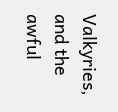Valkyries, and the awful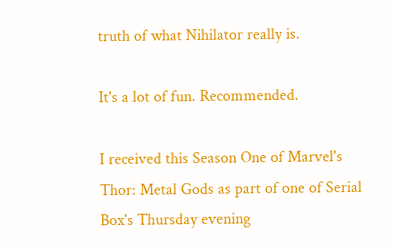truth of what Nihilator really is.

It's a lot of fun. Recommended.

I received this Season One of Marvel's Thor: Metal Gods as part of one of Serial Box's Thursday evening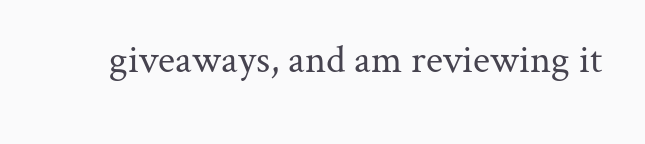giveaways, and am reviewing it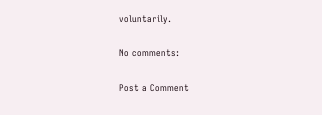voluntarily.

No comments:

Post a Comment